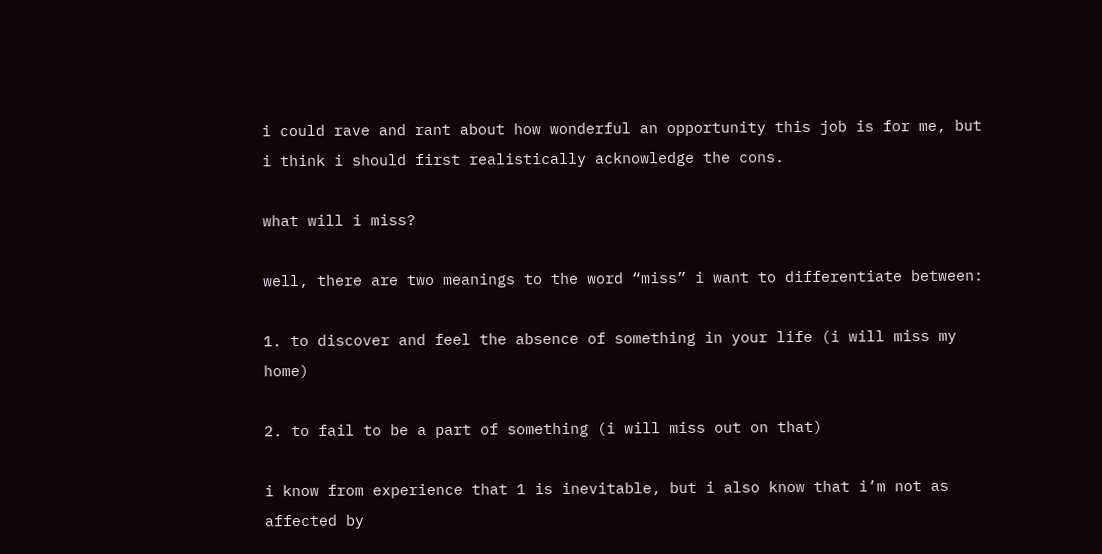i could rave and rant about how wonderful an opportunity this job is for me, but i think i should first realistically acknowledge the cons.

what will i miss?

well, there are two meanings to the word “miss” i want to differentiate between:

1. to discover and feel the absence of something in your life (i will miss my home)

2. to fail to be a part of something (i will miss out on that)

i know from experience that 1 is inevitable, but i also know that i’m not as affected by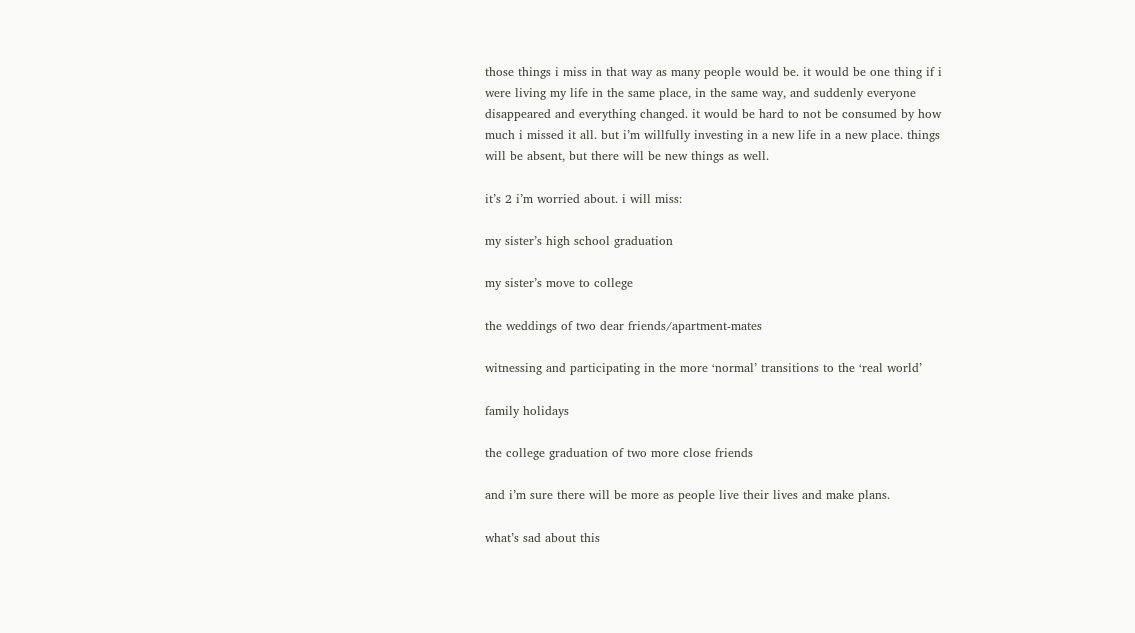those things i miss in that way as many people would be. it would be one thing if i were living my life in the same place, in the same way, and suddenly everyone disappeared and everything changed. it would be hard to not be consumed by how much i missed it all. but i’m willfully investing in a new life in a new place. things will be absent, but there will be new things as well.

it’s 2 i’m worried about. i will miss:

my sister’s high school graduation

my sister’s move to college

the weddings of two dear friends/apartment-mates

witnessing and participating in the more ‘normal’ transitions to the ‘real world’

family holidays

the college graduation of two more close friends

and i’m sure there will be more as people live their lives and make plans.

what’s sad about this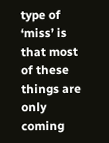type of ‘miss’ is that most of these things are only coming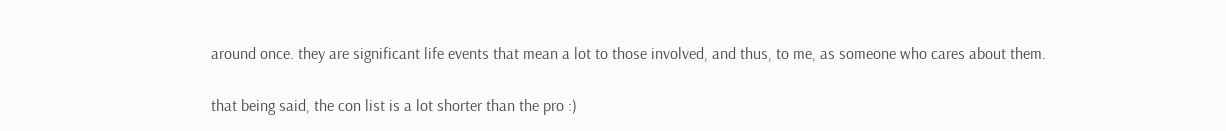around once. they are significant life events that mean a lot to those involved, and thus, to me, as someone who cares about them.

that being said, the con list is a lot shorter than the pro :)